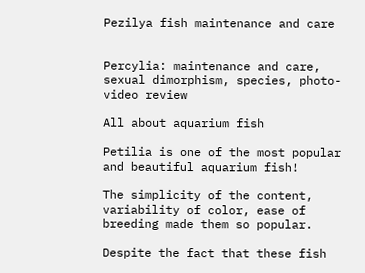Pezilya fish maintenance and care


Percylia: maintenance and care, sexual dimorphism, species, photo-video review

All about aquarium fish

Petilia is one of the most popular and beautiful aquarium fish!

The simplicity of the content, variability of color, ease of breeding made them so popular.

Despite the fact that these fish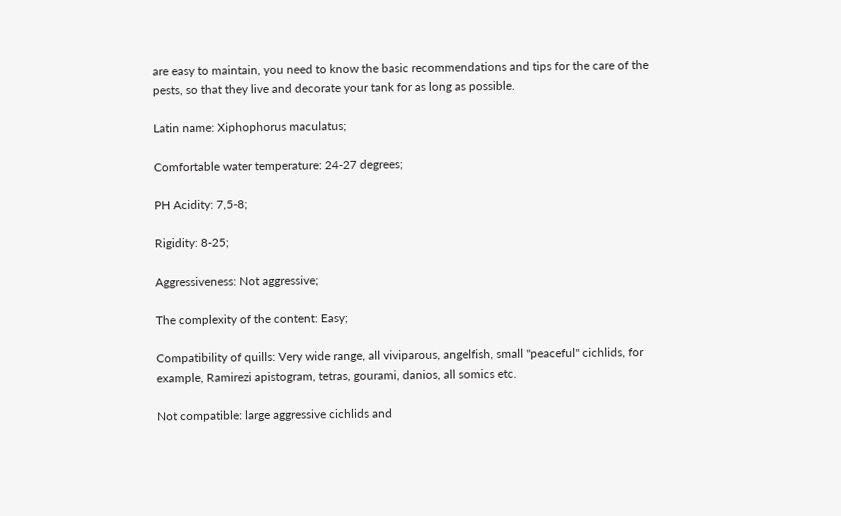are easy to maintain, you need to know the basic recommendations and tips for the care of the pests, so that they live and decorate your tank for as long as possible.

Latin name: Xiphophorus maculatus;

Comfortable water temperature: 24-27 degrees;

PH Acidity: 7,5-8;

Rigidity: 8-25;

Aggressiveness: Not aggressive;

The complexity of the content: Easy;

Compatibility of quills: Very wide range, all viviparous, angelfish, small "peaceful" cichlids, for example, Ramirezi apistogram, tetras, gourami, danios, all somics etc.

Not compatible: large aggressive cichlids and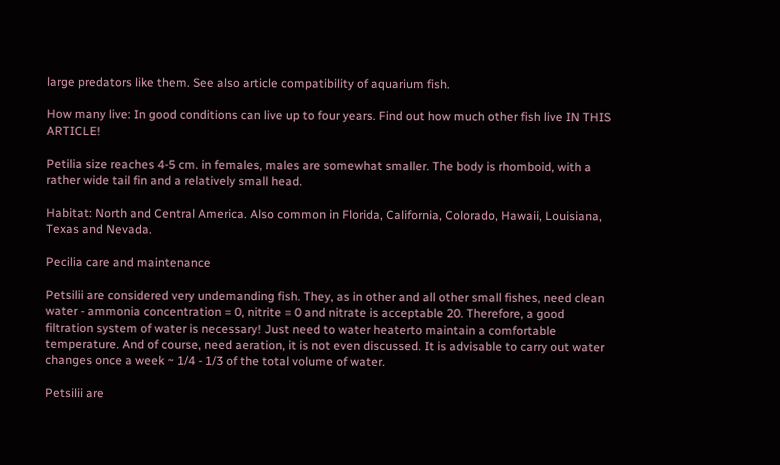large predators like them. See also article compatibility of aquarium fish.

How many live: In good conditions can live up to four years. Find out how much other fish live IN THIS ARTICLE!

Petilia size reaches 4-5 cm. in females, males are somewhat smaller. The body is rhomboid, with a rather wide tail fin and a relatively small head.

Habitat: North and Central America. Also common in Florida, California, Colorado, Hawaii, Louisiana, Texas and Nevada.

Pecilia care and maintenance

Petsilii are considered very undemanding fish. They, as in other and all other small fishes, need clean water - ammonia concentration = 0, nitrite = 0 and nitrate is acceptable 20. Therefore, a good filtration system of water is necessary! Just need to water heaterto maintain a comfortable temperature. And of course, need aeration, it is not even discussed. It is advisable to carry out water changes once a week ~ 1/4 - 1/3 of the total volume of water.

Petsilii are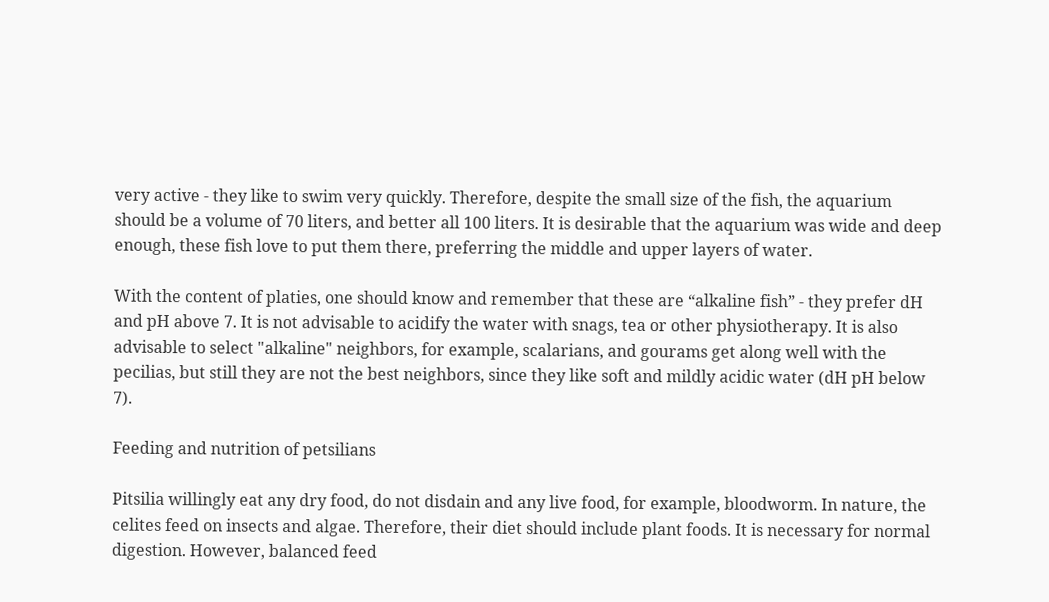very active - they like to swim very quickly. Therefore, despite the small size of the fish, the aquarium should be a volume of 70 liters, and better all 100 liters. It is desirable that the aquarium was wide and deep enough, these fish love to put them there, preferring the middle and upper layers of water.

With the content of platies, one should know and remember that these are “alkaline fish” - they prefer dH and pH above 7. It is not advisable to acidify the water with snags, tea or other physiotherapy. It is also advisable to select "alkaline" neighbors, for example, scalarians, and gourams get along well with the pecilias, but still they are not the best neighbors, since they like soft and mildly acidic water (dH pH below 7).

Feeding and nutrition of petsilians

Pitsilia willingly eat any dry food, do not disdain and any live food, for example, bloodworm. In nature, the celites feed on insects and algae. Therefore, their diet should include plant foods. It is necessary for normal digestion. However, balanced feed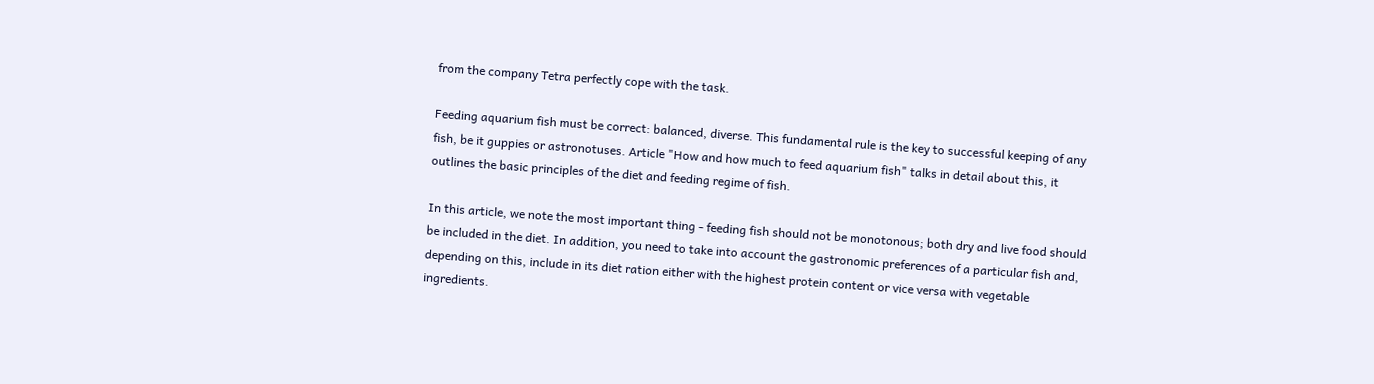from the company Tetra perfectly cope with the task.

Feeding aquarium fish must be correct: balanced, diverse. This fundamental rule is the key to successful keeping of any fish, be it guppies or astronotuses. Article "How and how much to feed aquarium fish" talks in detail about this, it outlines the basic principles of the diet and feeding regime of fish.

In this article, we note the most important thing - feeding fish should not be monotonous; both dry and live food should be included in the diet. In addition, you need to take into account the gastronomic preferences of a particular fish and, depending on this, include in its diet ration either with the highest protein content or vice versa with vegetable ingredients.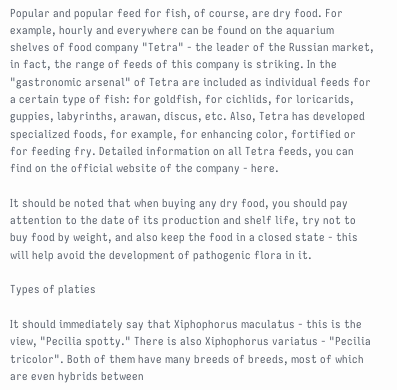Popular and popular feed for fish, of course, are dry food. For example, hourly and everywhere can be found on the aquarium shelves of food company "Tetra" - the leader of the Russian market, in fact, the range of feeds of this company is striking. In the "gastronomic arsenal" of Tetra are included as individual feeds for a certain type of fish: for goldfish, for cichlids, for loricarids, guppies, labyrinths, arawan, discus, etc. Also, Tetra has developed specialized foods, for example, for enhancing color, fortified or for feeding fry. Detailed information on all Tetra feeds, you can find on the official website of the company - here.

It should be noted that when buying any dry food, you should pay attention to the date of its production and shelf life, try not to buy food by weight, and also keep the food in a closed state - this will help avoid the development of pathogenic flora in it.

Types of platies

It should immediately say that Xiphophorus maculatus - this is the view, "Pecilia spotty." There is also Xiphophorus variatus - "Pecilia tricolor". Both of them have many breeds of breeds, most of which are even hybrids between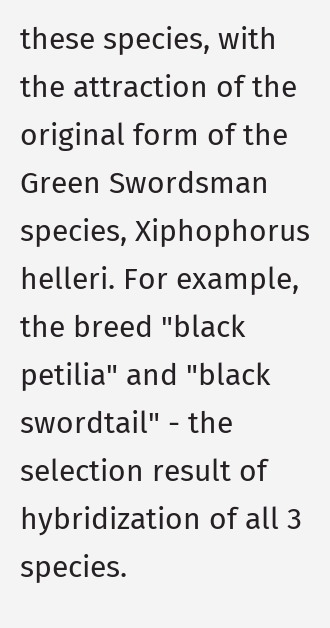these species, with the attraction of the original form of the Green Swordsman species, Xiphophorus helleri. For example, the breed "black petilia" and "black swordtail" - the selection result of hybridization of all 3 species.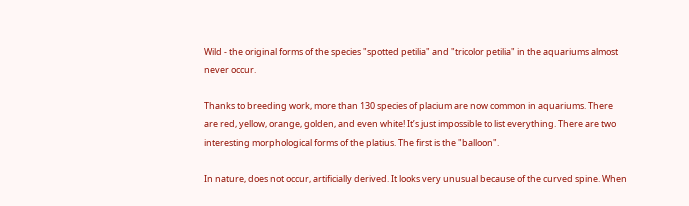Wild - the original forms of the species "spotted petilia" and "tricolor petilia" in the aquariums almost never occur.

Thanks to breeding work, more than 130 species of placium are now common in aquariums. There are red, yellow, orange, golden, and even white! It’s just impossible to list everything. There are two interesting morphological forms of the platius. The first is the "balloon".

In nature, does not occur, artificially derived. It looks very unusual because of the curved spine. When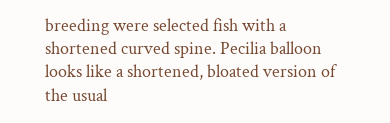breeding were selected fish with a shortened curved spine. Pecilia balloon looks like a shortened, bloated version of the usual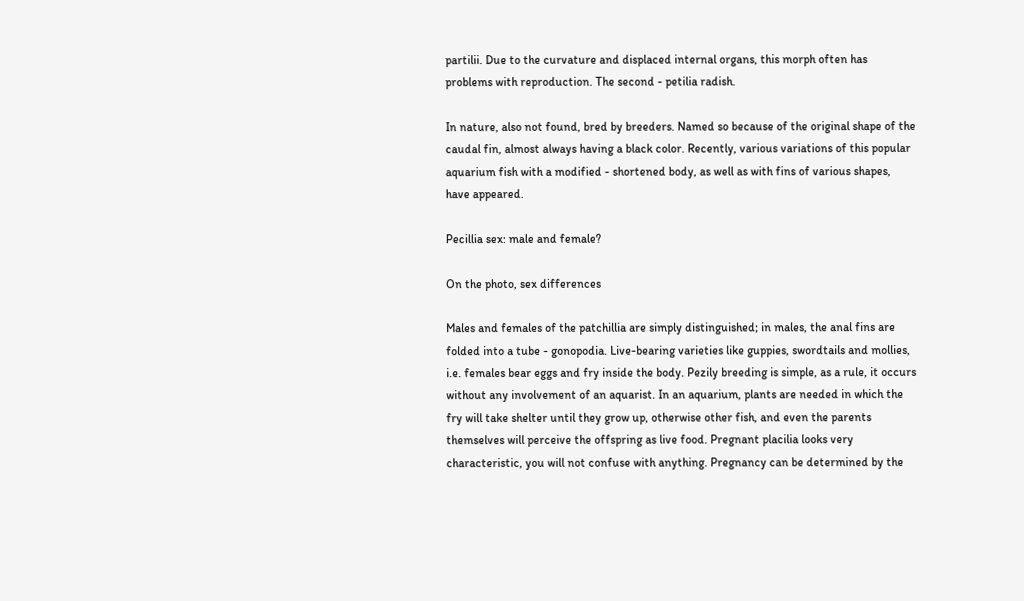partilii. Due to the curvature and displaced internal organs, this morph often has problems with reproduction. The second - petilia radish.

In nature, also not found, bred by breeders. Named so because of the original shape of the caudal fin, almost always having a black color. Recently, various variations of this popular aquarium fish with a modified - shortened body, as well as with fins of various shapes, have appeared.

Pecillia sex: male and female?

On the photo, sex differences

Males and females of the patchillia are simply distinguished; in males, the anal fins are folded into a tube - gonopodia. Live-bearing varieties like guppies, swordtails and mollies, i.e. females bear eggs and fry inside the body. Pezily breeding is simple, as a rule, it occurs without any involvement of an aquarist. In an aquarium, plants are needed in which the fry will take shelter until they grow up, otherwise other fish, and even the parents themselves will perceive the offspring as live food. Pregnant placilia looks very characteristic, you will not confuse with anything. Pregnancy can be determined by the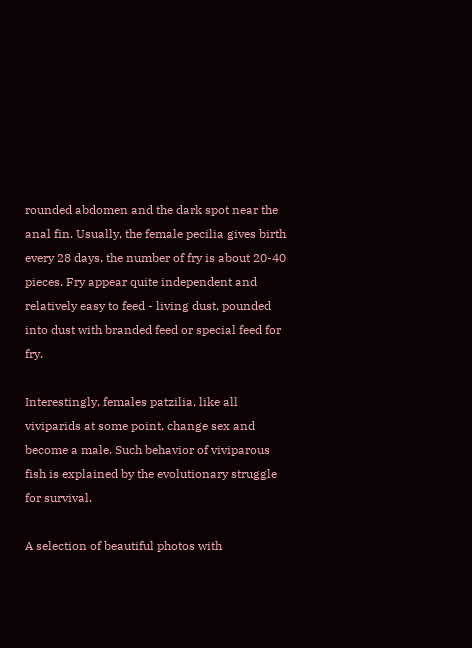rounded abdomen and the dark spot near the anal fin. Usually, the female pecilia gives birth every 28 days, the number of fry is about 20-40 pieces. Fry appear quite independent and relatively easy to feed - living dust, pounded into dust with branded feed or special feed for fry.

Interestingly, females patzilia, like all viviparids at some point, change sex and become a male. Such behavior of viviparous fish is explained by the evolutionary struggle for survival.

A selection of beautiful photos with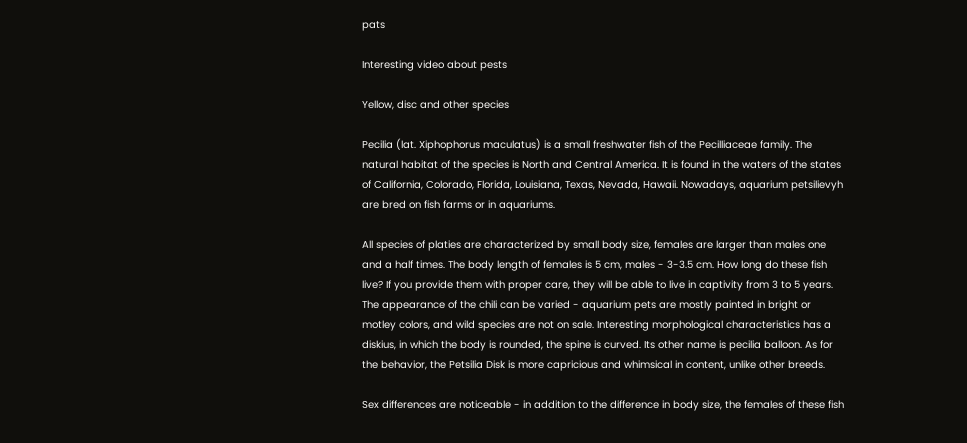pats

Interesting video about pests

Yellow, disc and other species

Pecilia (lat. Xiphophorus maculatus) is a small freshwater fish of the Pecilliaceae family. The natural habitat of the species is North and Central America. It is found in the waters of the states of California, Colorado, Florida, Louisiana, Texas, Nevada, Hawaii. Nowadays, aquarium petsilievyh are bred on fish farms or in aquariums.

All species of platies are characterized by small body size, females are larger than males one and a half times. The body length of females is 5 cm, males - 3-3.5 cm. How long do these fish live? If you provide them with proper care, they will be able to live in captivity from 3 to 5 years. The appearance of the chili can be varied - aquarium pets are mostly painted in bright or motley colors, and wild species are not on sale. Interesting morphological characteristics has a diskius, in which the body is rounded, the spine is curved. Its other name is pecilia balloon. As for the behavior, the Petsilia Disk is more capricious and whimsical in content, unlike other breeds.

Sex differences are noticeable - in addition to the difference in body size, the females of these fish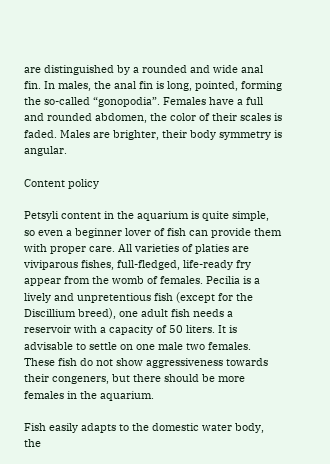are distinguished by a rounded and wide anal fin. In males, the anal fin is long, pointed, forming the so-called “gonopodia”. Females have a full and rounded abdomen, the color of their scales is faded. Males are brighter, their body symmetry is angular.

Content policy

Petsyli content in the aquarium is quite simple, so even a beginner lover of fish can provide them with proper care. All varieties of platies are viviparous fishes, full-fledged, life-ready fry appear from the womb of females. Pecilia is a lively and unpretentious fish (except for the Discillium breed), one adult fish needs a reservoir with a capacity of 50 liters. It is advisable to settle on one male two females. These fish do not show aggressiveness towards their congeners, but there should be more females in the aquarium.

Fish easily adapts to the domestic water body, the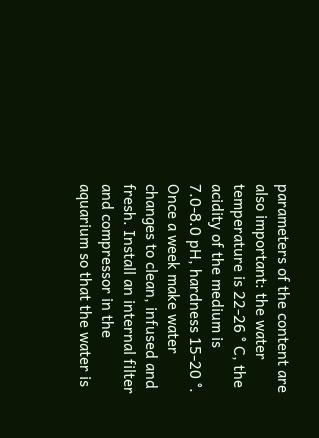parameters of the content are also important: the water temperature is 22-26 ° C, the acidity of the medium is 7.0-8.0 pH, hardness 15-20 °. Once a week make water changes to clean, infused and fresh. Install an internal filter and compressor in the aquarium so that the water is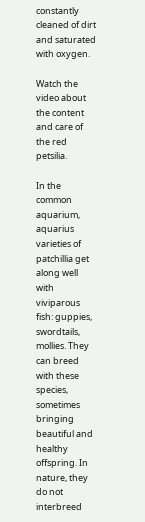constantly cleaned of dirt and saturated with oxygen.

Watch the video about the content and care of the red petsilia.

In the common aquarium, aquarius varieties of patchillia get along well with viviparous fish: guppies, swordtails, mollies. They can breed with these species, sometimes bringing beautiful and healthy offspring. In nature, they do not interbreed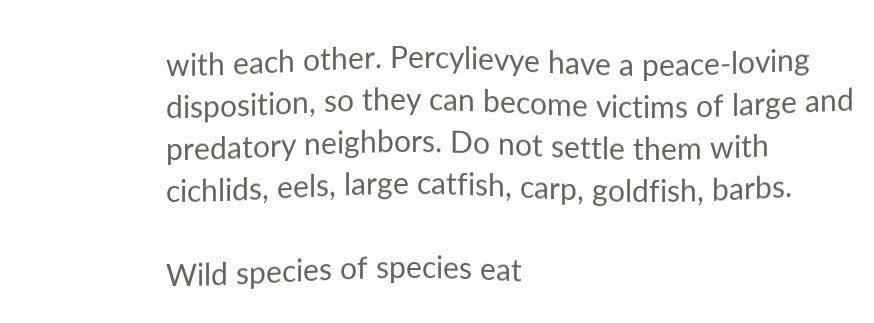with each other. Percylievye have a peace-loving disposition, so they can become victims of large and predatory neighbors. Do not settle them with cichlids, eels, large catfish, carp, goldfish, barbs.

Wild species of species eat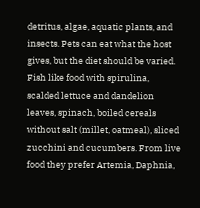detritus, algae, aquatic plants, and insects. Pets can eat what the host gives, but the diet should be varied. Fish like food with spirulina, scalded lettuce and dandelion leaves, spinach, boiled cereals without salt (millet, oatmeal), sliced zucchini and cucumbers. From live food they prefer Artemia, Daphnia,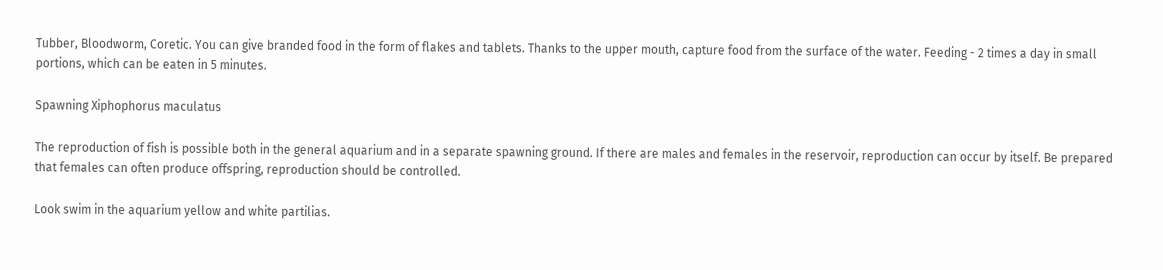Tubber, Bloodworm, Coretic. You can give branded food in the form of flakes and tablets. Thanks to the upper mouth, capture food from the surface of the water. Feeding - 2 times a day in small portions, which can be eaten in 5 minutes.

Spawning Xiphophorus maculatus

The reproduction of fish is possible both in the general aquarium and in a separate spawning ground. If there are males and females in the reservoir, reproduction can occur by itself. Be prepared that females can often produce offspring, reproduction should be controlled.

Look swim in the aquarium yellow and white partilias.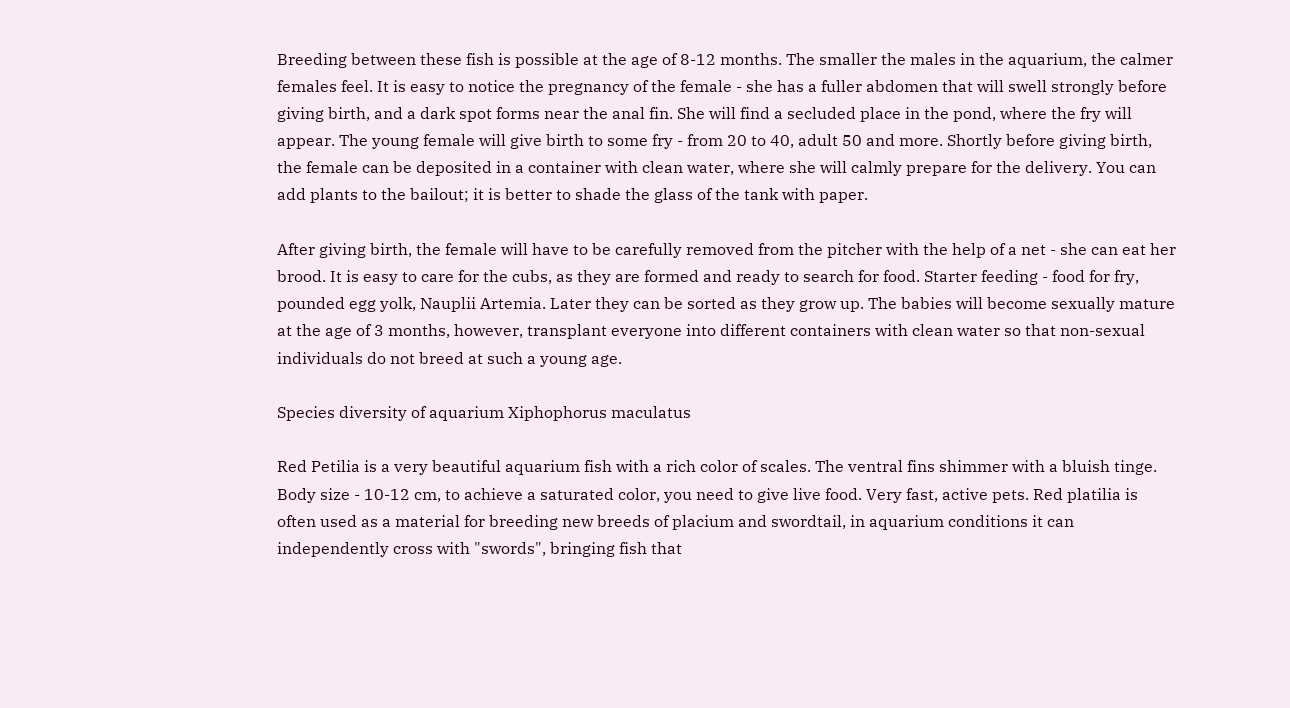Breeding between these fish is possible at the age of 8-12 months. The smaller the males in the aquarium, the calmer females feel. It is easy to notice the pregnancy of the female - she has a fuller abdomen that will swell strongly before giving birth, and a dark spot forms near the anal fin. She will find a secluded place in the pond, where the fry will appear. The young female will give birth to some fry - from 20 to 40, adult 50 and more. Shortly before giving birth, the female can be deposited in a container with clean water, where she will calmly prepare for the delivery. You can add plants to the bailout; it is better to shade the glass of the tank with paper.

After giving birth, the female will have to be carefully removed from the pitcher with the help of a net - she can eat her brood. It is easy to care for the cubs, as they are formed and ready to search for food. Starter feeding - food for fry, pounded egg yolk, Nauplii Artemia. Later they can be sorted as they grow up. The babies will become sexually mature at the age of 3 months, however, transplant everyone into different containers with clean water so that non-sexual individuals do not breed at such a young age.

Species diversity of aquarium Xiphophorus maculatus

Red Petilia is a very beautiful aquarium fish with a rich color of scales. The ventral fins shimmer with a bluish tinge. Body size - 10-12 cm, to achieve a saturated color, you need to give live food. Very fast, active pets. Red platilia is often used as a material for breeding new breeds of placium and swordtail, in aquarium conditions it can independently cross with "swords", bringing fish that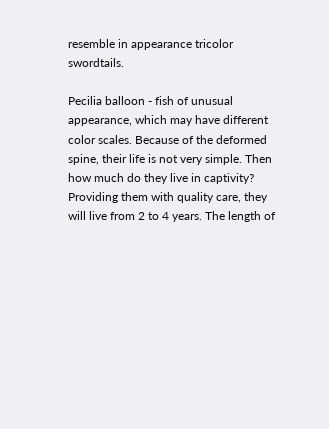resemble in appearance tricolor swordtails.

Pecilia balloon - fish of unusual appearance, which may have different color scales. Because of the deformed spine, their life is not very simple. Then how much do they live in captivity? Providing them with quality care, they will live from 2 to 4 years. The length of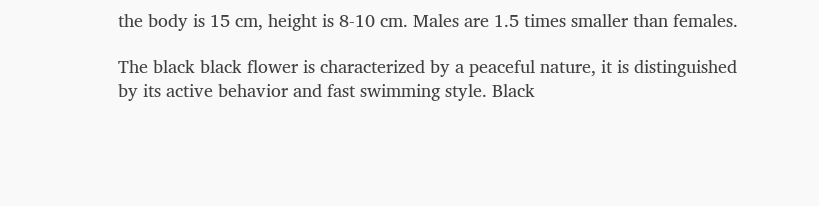the body is 15 cm, height is 8-10 cm. Males are 1.5 times smaller than females.

The black black flower is characterized by a peaceful nature, it is distinguished by its active behavior and fast swimming style. Black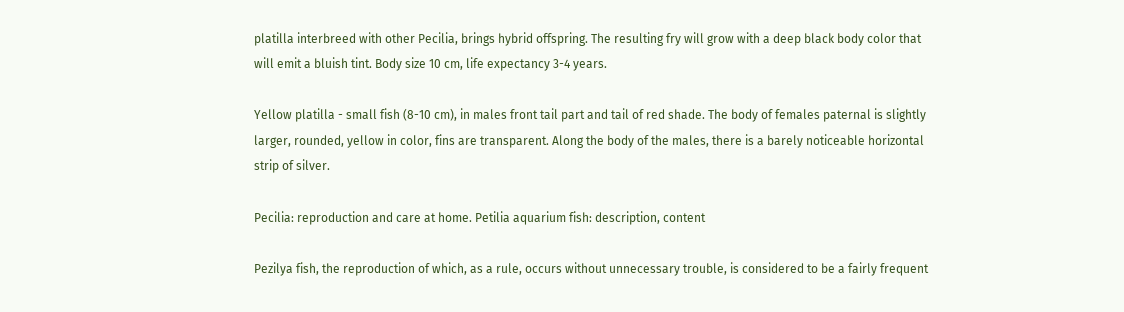platilla interbreed with other Pecilia, brings hybrid offspring. The resulting fry will grow with a deep black body color that will emit a bluish tint. Body size 10 cm, life expectancy 3-4 years.

Yellow platilla - small fish (8-10 cm), in males front tail part and tail of red shade. The body of females paternal is slightly larger, rounded, yellow in color, fins are transparent. Along the body of the males, there is a barely noticeable horizontal strip of silver.

Pecilia: reproduction and care at home. Petilia aquarium fish: description, content

Pezilya fish, the reproduction of which, as a rule, occurs without unnecessary trouble, is considered to be a fairly frequent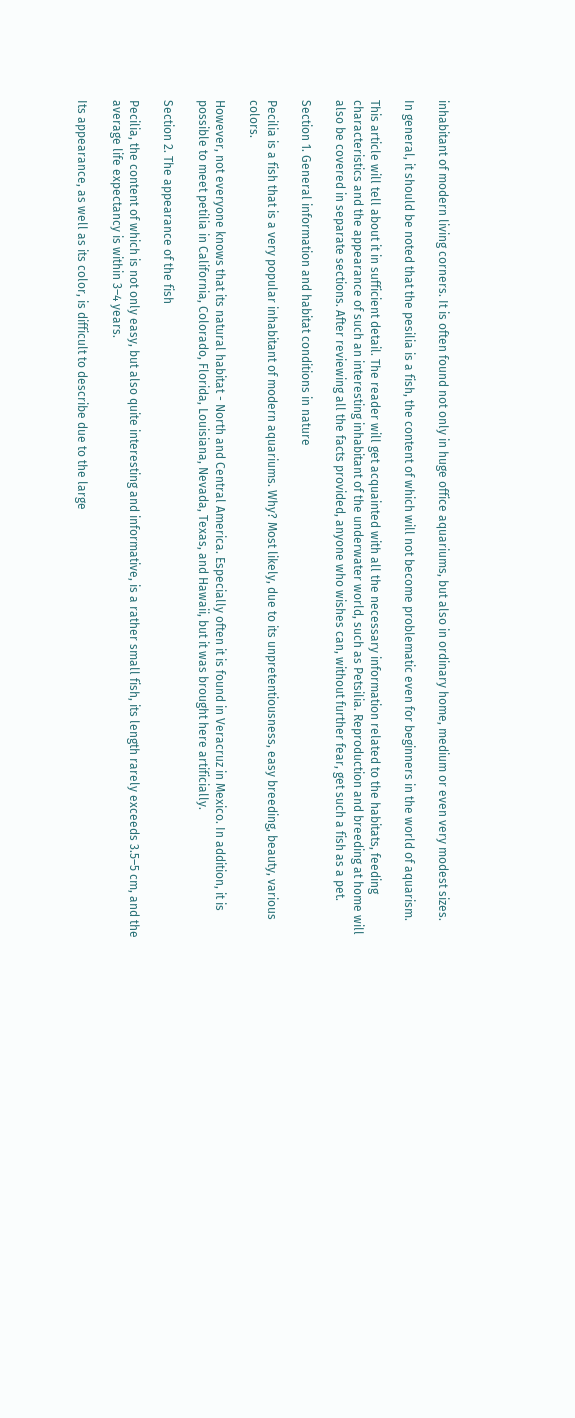inhabitant of modern living corners. It is often found not only in huge office aquariums, but also in ordinary home, medium or even very modest sizes.

In general, it should be noted that the pesilia is a fish, the content of which will not become problematic even for beginners in the world of aquarism.

This article will tell about it in sufficient detail. The reader will get acquainted with all the necessary information related to the habitats, feeding characteristics and the appearance of such an interesting inhabitant of the underwater world, such as Petsilia. Reproduction and breeding at home will also be covered in separate sections. After reviewing all the facts provided, anyone who wishes can, without further fear, get such a fish as a pet.

Section 1. General information and habitat conditions in nature

Pecilia is a fish that is a very popular inhabitant of modern aquariums. Why? Most likely, due to its unpretentiousness, easy breeding, beauty, various colors.

However, not everyone knows that its natural habitat - North and Central America. Especially often it is found in Veracruz in Mexico. In addition, it is possible to meet petilia in California, Colorado, Florida, Louisiana, Nevada, Texas, and Hawaii, but it was brought here artificially.

Section 2. The appearance of the fish

Pecilia, the content of which is not only easy, but also quite interesting and informative, is a rather small fish, its length rarely exceeds 3.5–5 cm, and the average life expectancy is within 3–4 years.

Its appearance, as well as its color, is difficult to describe due to the large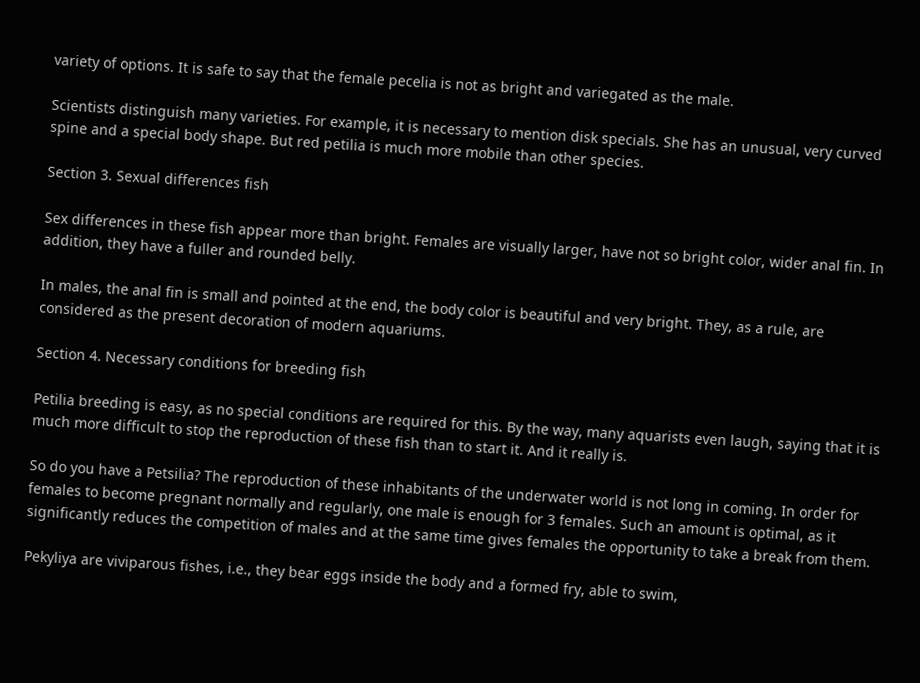variety of options. It is safe to say that the female pecelia is not as bright and variegated as the male.

Scientists distinguish many varieties. For example, it is necessary to mention disk specials. She has an unusual, very curved spine and a special body shape. But red petilia is much more mobile than other species.

Section 3. Sexual differences fish

Sex differences in these fish appear more than bright. Females are visually larger, have not so bright color, wider anal fin. In addition, they have a fuller and rounded belly.

In males, the anal fin is small and pointed at the end, the body color is beautiful and very bright. They, as a rule, are considered as the present decoration of modern aquariums.

Section 4. Necessary conditions for breeding fish

Petilia breeding is easy, as no special conditions are required for this. By the way, many aquarists even laugh, saying that it is much more difficult to stop the reproduction of these fish than to start it. And it really is.

So do you have a Petsilia? The reproduction of these inhabitants of the underwater world is not long in coming. In order for females to become pregnant normally and regularly, one male is enough for 3 females. Such an amount is optimal, as it significantly reduces the competition of males and at the same time gives females the opportunity to take a break from them.

Pekyliya are viviparous fishes, i.e., they bear eggs inside the body and a formed fry, able to swim,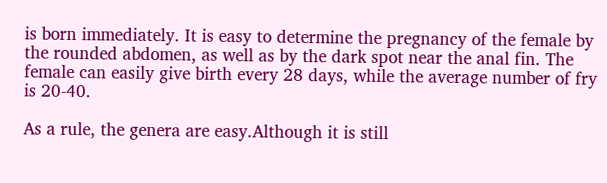is born immediately. It is easy to determine the pregnancy of the female by the rounded abdomen, as well as by the dark spot near the anal fin. The female can easily give birth every 28 days, while the average number of fry is 20-40.

As a rule, the genera are easy.Although it is still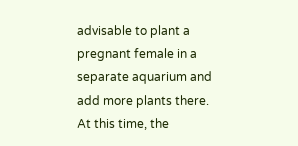advisable to plant a pregnant female in a separate aquarium and add more plants there. At this time, the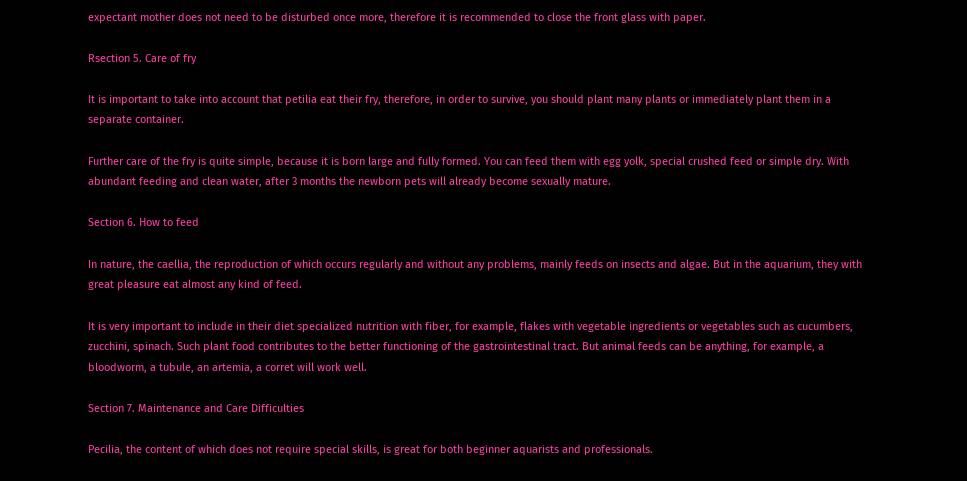expectant mother does not need to be disturbed once more, therefore it is recommended to close the front glass with paper.

Rsection 5. Care of fry

It is important to take into account that petilia eat their fry, therefore, in order to survive, you should plant many plants or immediately plant them in a separate container.

Further care of the fry is quite simple, because it is born large and fully formed. You can feed them with egg yolk, special crushed feed or simple dry. With abundant feeding and clean water, after 3 months the newborn pets will already become sexually mature.

Section 6. How to feed

In nature, the caellia, the reproduction of which occurs regularly and without any problems, mainly feeds on insects and algae. But in the aquarium, they with great pleasure eat almost any kind of feed.

It is very important to include in their diet specialized nutrition with fiber, for example, flakes with vegetable ingredients or vegetables such as cucumbers, zucchini, spinach. Such plant food contributes to the better functioning of the gastrointestinal tract. But animal feeds can be anything, for example, a bloodworm, a tubule, an artemia, a corret will work well.

Section 7. Maintenance and Care Difficulties

Pecilia, the content of which does not require special skills, is great for both beginner aquarists and professionals.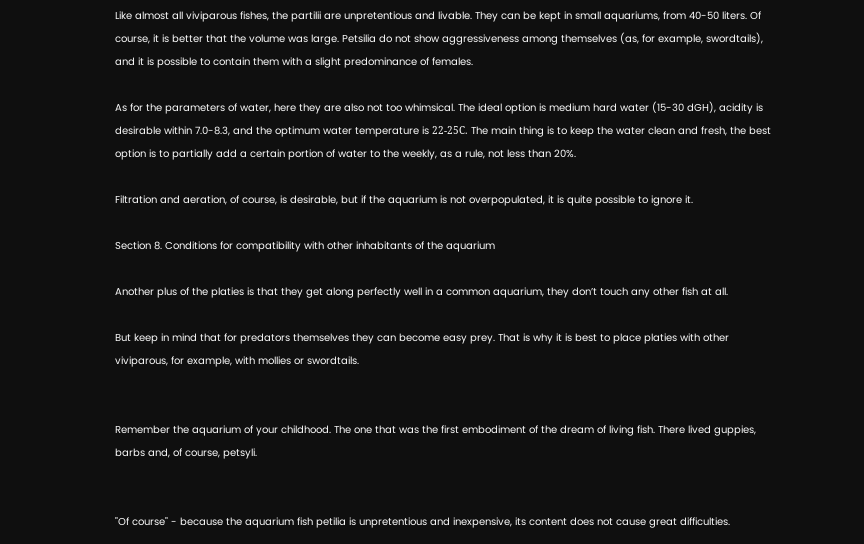Like almost all viviparous fishes, the partilii are unpretentious and livable. They can be kept in small aquariums, from 40-50 liters. Of course, it is better that the volume was large. Petsilia do not show aggressiveness among themselves (as, for example, swordtails), and it is possible to contain them with a slight predominance of females.

As for the parameters of water, here they are also not too whimsical. The ideal option is medium hard water (15-30 dGH), acidity is desirable within 7.0-8.3, and the optimum water temperature is 22-25С. The main thing is to keep the water clean and fresh, the best option is to partially add a certain portion of water to the weekly, as a rule, not less than 20%.

Filtration and aeration, of course, is desirable, but if the aquarium is not overpopulated, it is quite possible to ignore it.

Section 8. Conditions for compatibility with other inhabitants of the aquarium

Another plus of the platies is that they get along perfectly well in a common aquarium, they don’t touch any other fish at all.

But keep in mind that for predators themselves they can become easy prey. That is why it is best to place platies with other viviparous, for example, with mollies or swordtails.


Remember the aquarium of your childhood. The one that was the first embodiment of the dream of living fish. There lived guppies, barbs and, of course, petsyli.


"Of course" - because the aquarium fish petilia is unpretentious and inexpensive, its content does not cause great difficulties.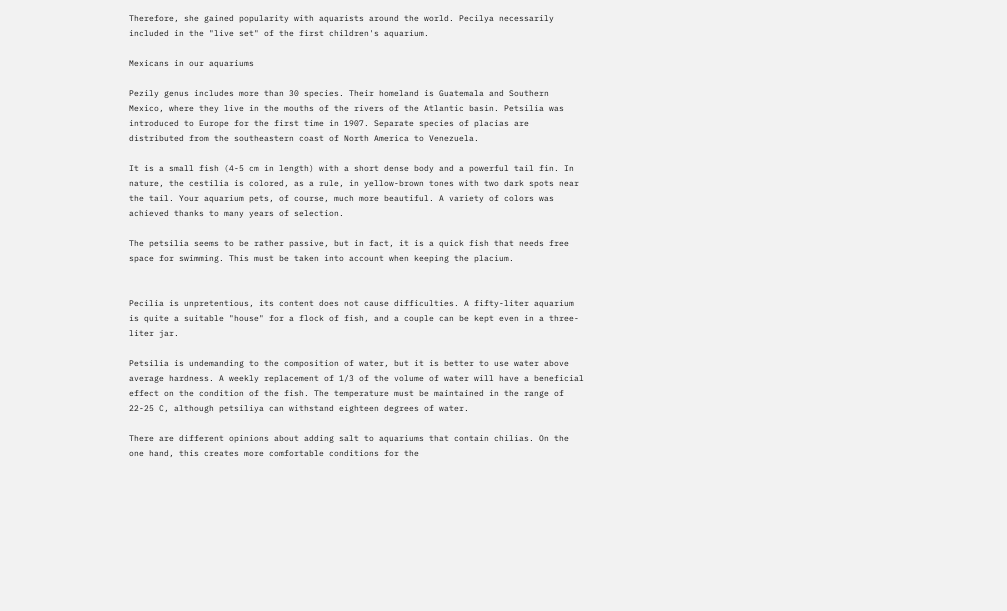Therefore, she gained popularity with aquarists around the world. Pecilya necessarily included in the "live set" of the first children's aquarium.

Mexicans in our aquariums

Pezily genus includes more than 30 species. Their homeland is Guatemala and Southern Mexico, where they live in the mouths of the rivers of the Atlantic basin. Petsilia was introduced to Europe for the first time in 1907. Separate species of placias are distributed from the southeastern coast of North America to Venezuela.

It is a small fish (4-5 cm in length) with a short dense body and a powerful tail fin. In nature, the cestilia is colored, as a rule, in yellow-brown tones with two dark spots near the tail. Your aquarium pets, of course, much more beautiful. A variety of colors was achieved thanks to many years of selection.

The petsilia seems to be rather passive, but in fact, it is a quick fish that needs free space for swimming. This must be taken into account when keeping the placium.


Pecilia is unpretentious, its content does not cause difficulties. A fifty-liter aquarium is quite a suitable "house" for a flock of fish, and a couple can be kept even in a three-liter jar.

Petsilia is undemanding to the composition of water, but it is better to use water above average hardness. A weekly replacement of 1/3 of the volume of water will have a beneficial effect on the condition of the fish. The temperature must be maintained in the range of 22-25 C, although petsiliya can withstand eighteen degrees of water.

There are different opinions about adding salt to aquariums that contain chilias. On the one hand, this creates more comfortable conditions for the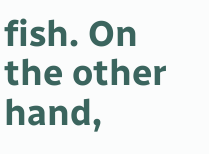fish. On the other hand,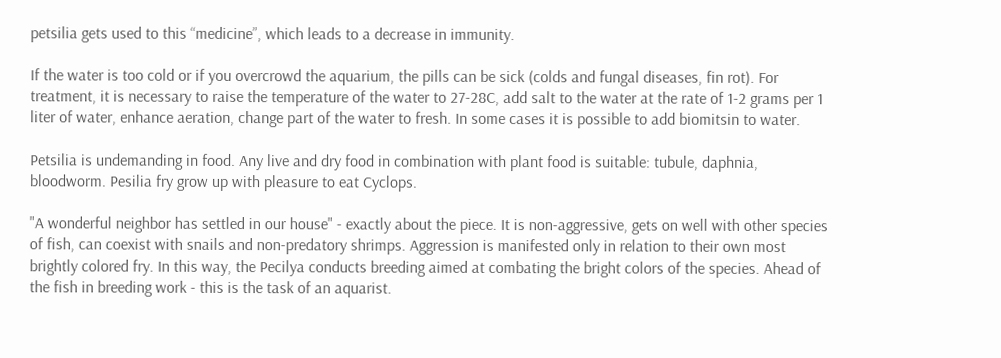petsilia gets used to this “medicine”, which leads to a decrease in immunity.

If the water is too cold or if you overcrowd the aquarium, the pills can be sick (colds and fungal diseases, fin rot). For treatment, it is necessary to raise the temperature of the water to 27-28C, add salt to the water at the rate of 1-2 grams per 1 liter of water, enhance aeration, change part of the water to fresh. In some cases it is possible to add biomitsin to water.

Petsilia is undemanding in food. Any live and dry food in combination with plant food is suitable: tubule, daphnia, bloodworm. Pesilia fry grow up with pleasure to eat Cyclops.

"A wonderful neighbor has settled in our house" - exactly about the piece. It is non-aggressive, gets on well with other species of fish, can coexist with snails and non-predatory shrimps. Aggression is manifested only in relation to their own most brightly colored fry. In this way, the Pecilya conducts breeding aimed at combating the bright colors of the species. Ahead of the fish in breeding work - this is the task of an aquarist.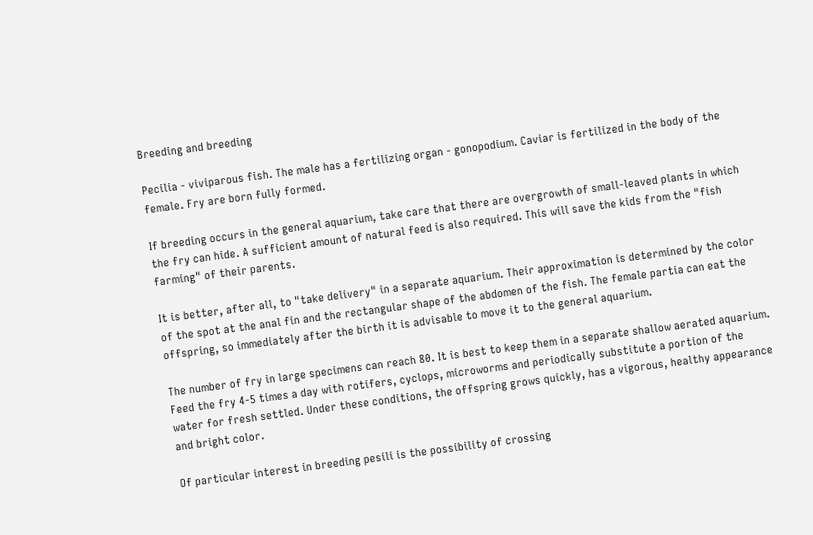Breeding and breeding

Pecilia - viviparous fish. The male has a fertilizing organ - gonopodium. Caviar is fertilized in the body of the female. Fry are born fully formed.

If breeding occurs in the general aquarium, take care that there are overgrowth of small-leaved plants in which the fry can hide. A sufficient amount of natural feed is also required. This will save the kids from the "fish farming" of their parents.

It is better, after all, to "take delivery" in a separate aquarium. Their approximation is determined by the color of the spot at the anal fin and the rectangular shape of the abdomen of the fish. The female partia can eat the offspring, so immediately after the birth it is advisable to move it to the general aquarium.

The number of fry in large specimens can reach 80. It is best to keep them in a separate shallow aerated aquarium. Feed the fry 4-5 times a day with rotifers, cyclops, microworms and periodically substitute a portion of the water for fresh settled. Under these conditions, the offspring grows quickly, has a vigorous, healthy appearance and bright color.

Of particular interest in breeding pesili is the possibility of crossing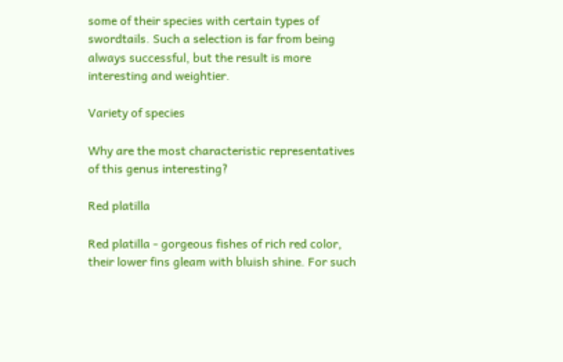some of their species with certain types of swordtails. Such a selection is far from being always successful, but the result is more interesting and weightier.

Variety of species

Why are the most characteristic representatives of this genus interesting?

Red platilla

Red platilla - gorgeous fishes of rich red color, their lower fins gleam with bluish shine. For such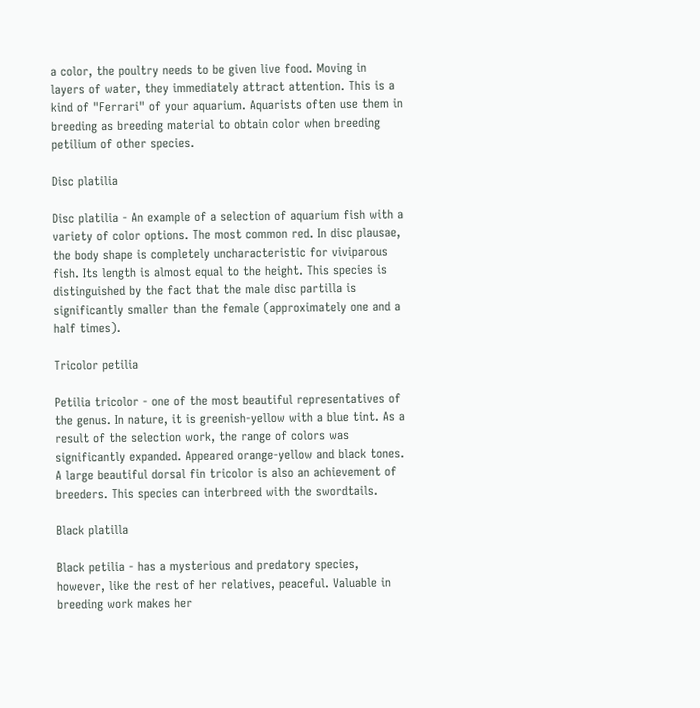a color, the poultry needs to be given live food. Moving in layers of water, they immediately attract attention. This is a kind of "Ferrari" of your aquarium. Aquarists often use them in breeding as breeding material to obtain color when breeding petilium of other species.

Disc platilia

Disc platilia - An example of a selection of aquarium fish with a variety of color options. The most common red. In disc plausae, the body shape is completely uncharacteristic for viviparous fish. Its length is almost equal to the height. This species is distinguished by the fact that the male disc partilla is significantly smaller than the female (approximately one and a half times).

Tricolor petilia

Petilia tricolor - one of the most beautiful representatives of the genus. In nature, it is greenish-yellow with a blue tint. As a result of the selection work, the range of colors was significantly expanded. Appeared orange-yellow and black tones. A large beautiful dorsal fin tricolor is also an achievement of breeders. This species can interbreed with the swordtails.

Black platilla

Black petilia - has a mysterious and predatory species, however, like the rest of her relatives, peaceful. Valuable in breeding work makes her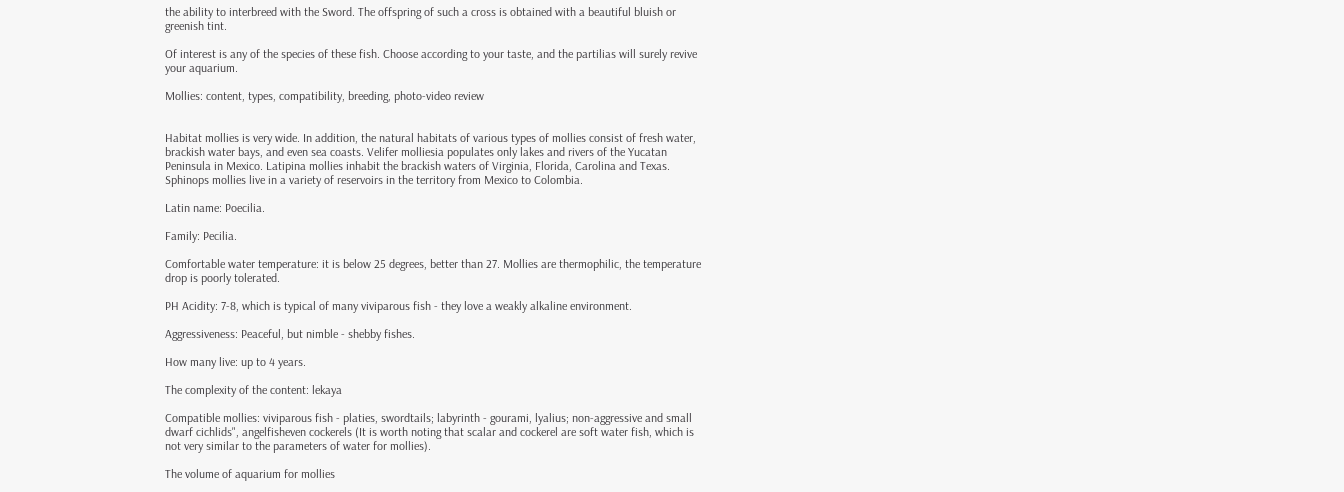the ability to interbreed with the Sword. The offspring of such a cross is obtained with a beautiful bluish or greenish tint.

Of interest is any of the species of these fish. Choose according to your taste, and the partilias will surely revive your aquarium.

Mollies: content, types, compatibility, breeding, photo-video review


Habitat mollies is very wide. In addition, the natural habitats of various types of mollies consist of fresh water, brackish water bays, and even sea coasts. Velifer molliesia populates only lakes and rivers of the Yucatan Peninsula in Mexico. Latipina mollies inhabit the brackish waters of Virginia, Florida, Carolina and Texas. Sphinops mollies live in a variety of reservoirs in the territory from Mexico to Colombia.

Latin name: Poecilia.

Family: Pecilia.

Comfortable water temperature: it is below 25 degrees, better than 27. Mollies are thermophilic, the temperature drop is poorly tolerated.

PH Acidity: 7-8, which is typical of many viviparous fish - they love a weakly alkaline environment.

Aggressiveness: Peaceful, but nimble - shebby fishes.

How many live: up to 4 years.

The complexity of the content: lekaya

Compatible mollies: viviparous fish - platies, swordtails; labyrinth - gourami, lyalius; non-aggressive and small dwarf cichlids", angelfisheven cockerels (It is worth noting that scalar and cockerel are soft water fish, which is not very similar to the parameters of water for mollies).

The volume of aquarium for mollies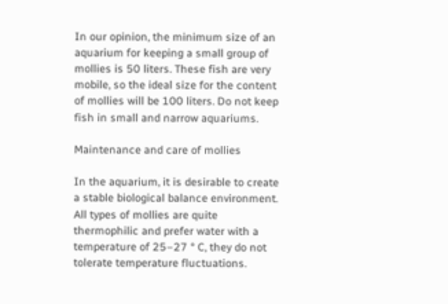In our opinion, the minimum size of an aquarium for keeping a small group of mollies is 50 liters. These fish are very mobile, so the ideal size for the content of mollies will be 100 liters. Do not keep fish in small and narrow aquariums.

Maintenance and care of mollies

In the aquarium, it is desirable to create a stable biological balance environment. All types of mollies are quite thermophilic and prefer water with a temperature of 25–27 ° C, they do not tolerate temperature fluctuations.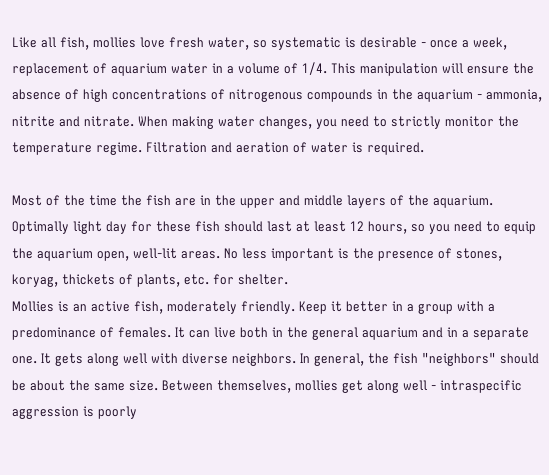Like all fish, mollies love fresh water, so systematic is desirable - once a week, replacement of aquarium water in a volume of 1/4. This manipulation will ensure the absence of high concentrations of nitrogenous compounds in the aquarium - ammonia, nitrite and nitrate. When making water changes, you need to strictly monitor the temperature regime. Filtration and aeration of water is required.

Most of the time the fish are in the upper and middle layers of the aquarium. Optimally light day for these fish should last at least 12 hours, so you need to equip the aquarium open, well-lit areas. No less important is the presence of stones, koryag, thickets of plants, etc. for shelter.
Mollies is an active fish, moderately friendly. Keep it better in a group with a predominance of females. It can live both in the general aquarium and in a separate one. It gets along well with diverse neighbors. In general, the fish "neighbors" should be about the same size. Between themselves, mollies get along well - intraspecific aggression is poorly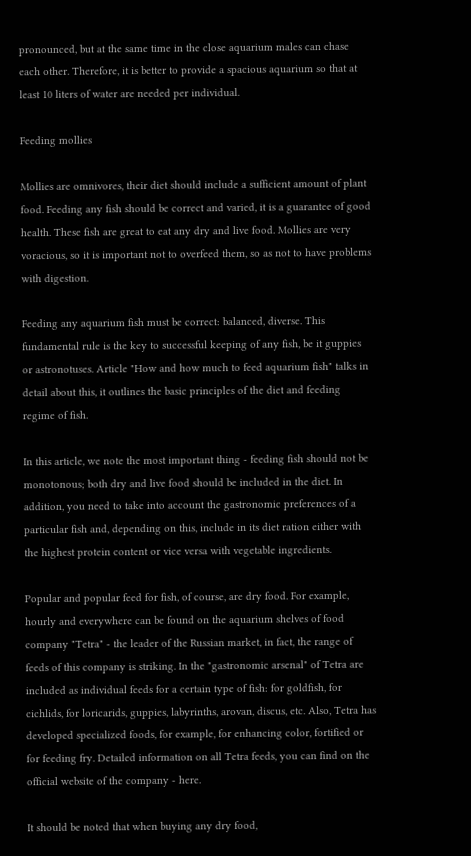pronounced, but at the same time in the close aquarium males can chase each other. Therefore, it is better to provide a spacious aquarium so that at least 10 liters of water are needed per individual.

Feeding mollies

Mollies are omnivores, their diet should include a sufficient amount of plant food. Feeding any fish should be correct and varied, it is a guarantee of good health. These fish are great to eat any dry and live food. Mollies are very voracious, so it is important not to overfeed them, so as not to have problems with digestion.

Feeding any aquarium fish must be correct: balanced, diverse. This fundamental rule is the key to successful keeping of any fish, be it guppies or astronotuses. Article "How and how much to feed aquarium fish" talks in detail about this, it outlines the basic principles of the diet and feeding regime of fish.

In this article, we note the most important thing - feeding fish should not be monotonous; both dry and live food should be included in the diet. In addition, you need to take into account the gastronomic preferences of a particular fish and, depending on this, include in its diet ration either with the highest protein content or vice versa with vegetable ingredients.

Popular and popular feed for fish, of course, are dry food. For example, hourly and everywhere can be found on the aquarium shelves of food company "Tetra" - the leader of the Russian market, in fact, the range of feeds of this company is striking. In the "gastronomic arsenal" of Tetra are included as individual feeds for a certain type of fish: for goldfish, for cichlids, for loricarids, guppies, labyrinths, arovan, discus, etc. Also, Tetra has developed specialized foods, for example, for enhancing color, fortified or for feeding fry. Detailed information on all Tetra feeds, you can find on the official website of the company - here.

It should be noted that when buying any dry food,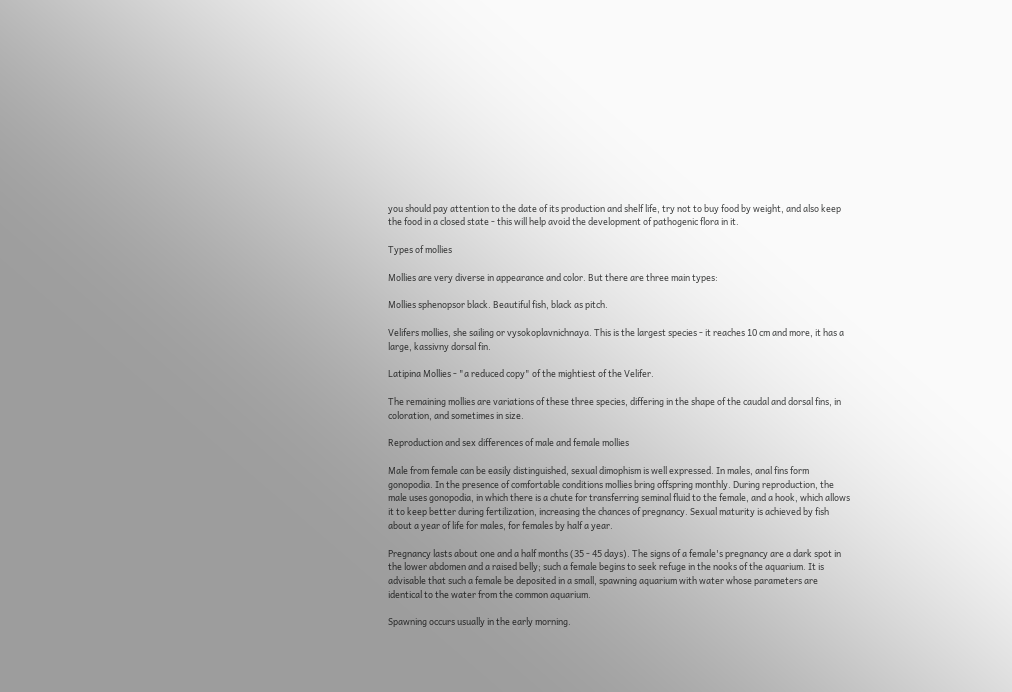you should pay attention to the date of its production and shelf life, try not to buy food by weight, and also keep the food in a closed state - this will help avoid the development of pathogenic flora in it.

Types of mollies

Mollies are very diverse in appearance and color. But there are three main types:

Mollies sphenopsor black. Beautiful fish, black as pitch.

Velifers mollies, she sailing or vysokoplavnichnaya. This is the largest species - it reaches 10 cm and more, it has a large, kassivny dorsal fin.

Latipina Mollies - "a reduced copy" of the mightiest of the Velifer.

The remaining mollies are variations of these three species, differing in the shape of the caudal and dorsal fins, in coloration, and sometimes in size.

Reproduction and sex differences of male and female mollies

Male from female can be easily distinguished, sexual dimophism is well expressed. In males, anal fins form gonopodia. In the presence of comfortable conditions mollies bring offspring monthly. During reproduction, the male uses gonopodia, in which there is a chute for transferring seminal fluid to the female, and a hook, which allows it to keep better during fertilization, increasing the chances of pregnancy. Sexual maturity is achieved by fish about a year of life for males, for females by half a year.

Pregnancy lasts about one and a half months (35 - 45 days). The signs of a female's pregnancy are a dark spot in the lower abdomen and a raised belly; such a female begins to seek refuge in the nooks of the aquarium. It is advisable that such a female be deposited in a small, spawning aquarium with water whose parameters are identical to the water from the common aquarium.

Spawning occurs usually in the early morning.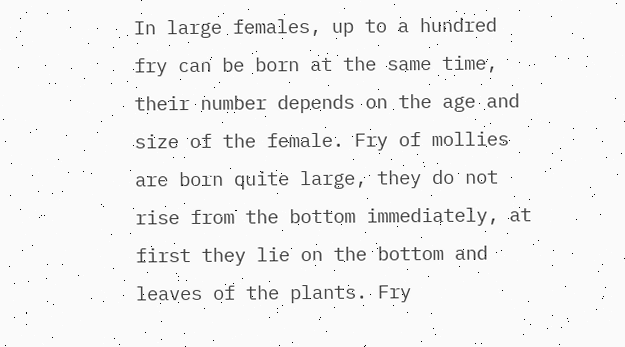In large females, up to a hundred fry can be born at the same time, their number depends on the age and size of the female. Fry of mollies are born quite large, they do not rise from the bottom immediately, at first they lie on the bottom and leaves of the plants. Fry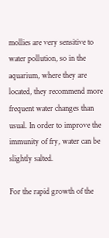mollies are very sensitive to water pollution, so in the aquarium, where they are located, they recommend more frequent water changes than usual. In order to improve the immunity of fry, water can be slightly salted.

For the rapid growth of the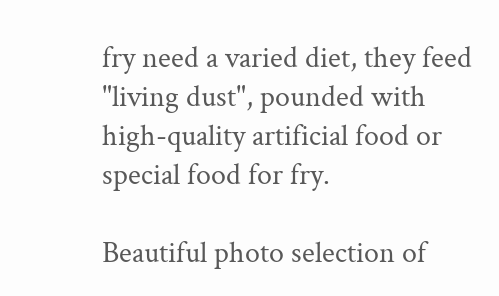fry need a varied diet, they feed "living dust", pounded with high-quality artificial food or special food for fry.

Beautiful photo selection of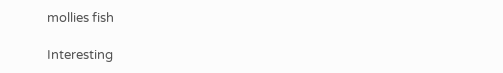mollies fish

Interesting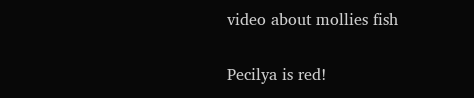video about mollies fish

Pecilya is red!